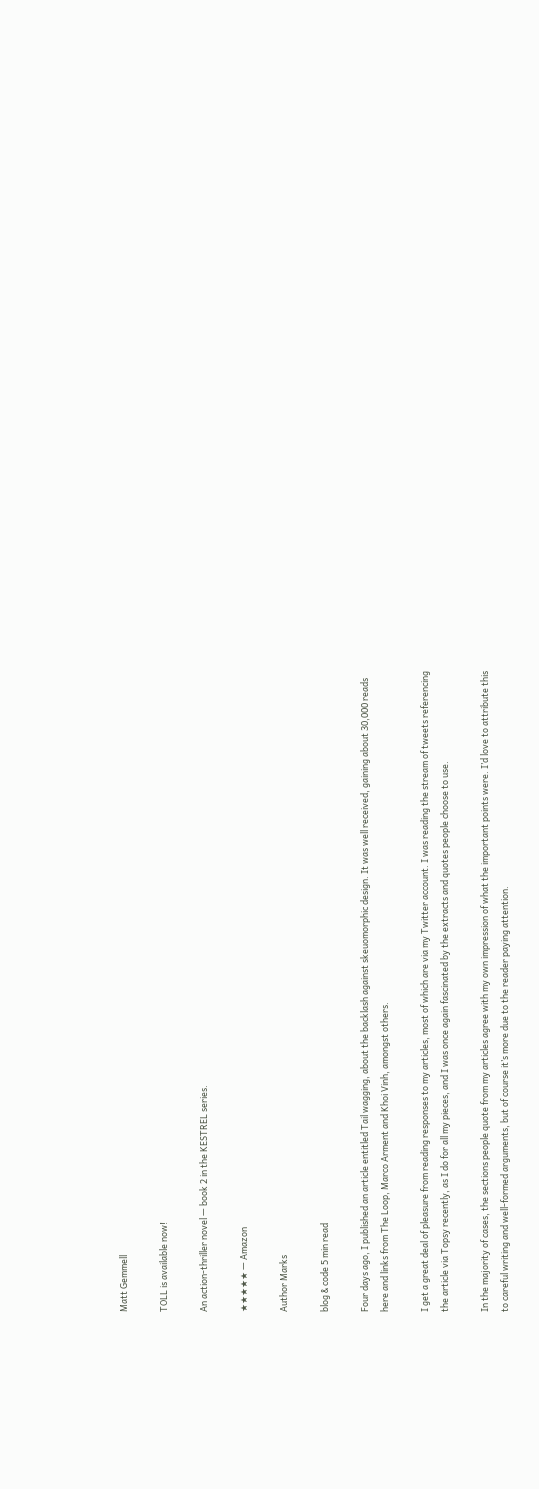Matt Gemmell

TOLL is available now!

An action-thriller novel — book 2 in the KESTREL series.

★★★★★ — Amazon

Author Marks

blog & code 5 min read

Four days ago, I published an article entitled Tail wagging, about the backlash against skeuomorphic design. It was well received, gaining about 30,000 reads here and links from The Loop, Marco Arment and Khoi Vinh, amongst others.

I get a great deal of pleasure from reading responses to my articles, most of which are via my Twitter account. I was reading the stream of tweets referencing the article via Topsy recently, as I do for all my pieces, and I was once again fascinated by the extracts and quotes people choose to use.

In the majority of cases, the sections people quote from my articles agree with my own impression of what the important points were. I’d love to attribute this to careful writing and well-formed arguments, but of course it’s more due to the reader paying attention.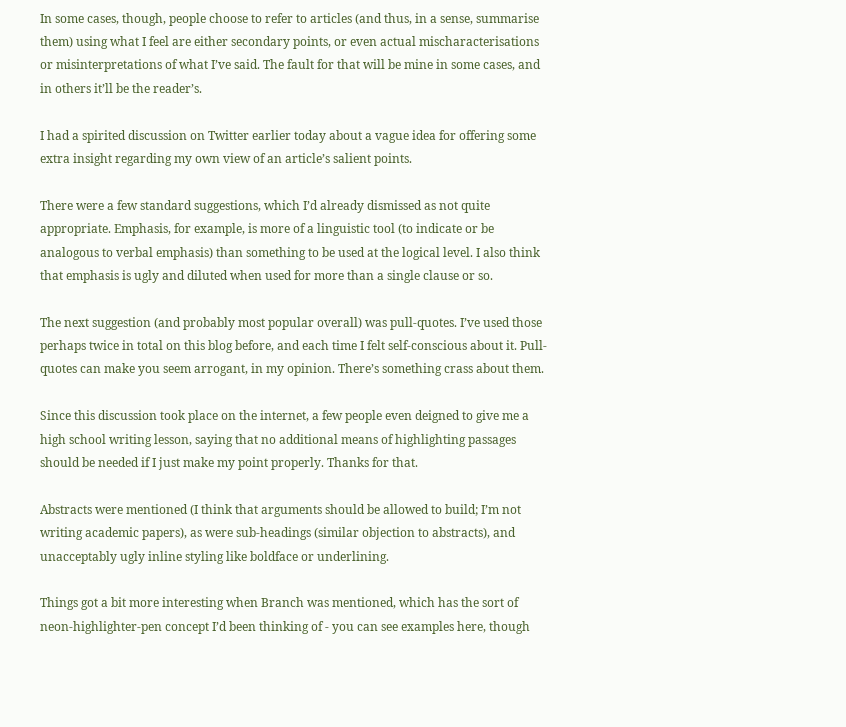In some cases, though, people choose to refer to articles (and thus, in a sense, summarise them) using what I feel are either secondary points, or even actual mischaracterisations or misinterpretations of what I’ve said. The fault for that will be mine in some cases, and in others it’ll be the reader’s.

I had a spirited discussion on Twitter earlier today about a vague idea for offering some extra insight regarding my own view of an article’s salient points.

There were a few standard suggestions, which I’d already dismissed as not quite appropriate. Emphasis, for example, is more of a linguistic tool (to indicate or be analogous to verbal emphasis) than something to be used at the logical level. I also think that emphasis is ugly and diluted when used for more than a single clause or so.

The next suggestion (and probably most popular overall) was pull-quotes. I’ve used those perhaps twice in total on this blog before, and each time I felt self-conscious about it. Pull-quotes can make you seem arrogant, in my opinion. There’s something crass about them.

Since this discussion took place on the internet, a few people even deigned to give me a high school writing lesson, saying that no additional means of highlighting passages should be needed if I just make my point properly. Thanks for that.

Abstracts were mentioned (I think that arguments should be allowed to build; I’m not writing academic papers), as were sub-headings (similar objection to abstracts), and unacceptably ugly inline styling like boldface or underlining.

Things got a bit more interesting when Branch was mentioned, which has the sort of neon-highlighter-pen concept I’d been thinking of - you can see examples here, though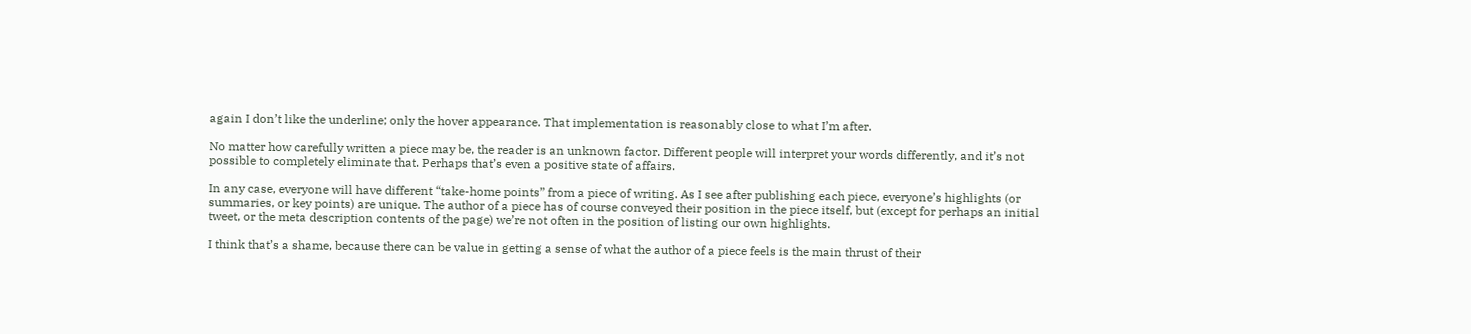again I don’t like the underline; only the hover appearance. That implementation is reasonably close to what I’m after.

No matter how carefully written a piece may be, the reader is an unknown factor. Different people will interpret your words differently, and it’s not possible to completely eliminate that. Perhaps that’s even a positive state of affairs.

In any case, everyone will have different “take-home points” from a piece of writing. As I see after publishing each piece, everyone’s highlights (or summaries, or key points) are unique. The author of a piece has of course conveyed their position in the piece itself, but (except for perhaps an initial tweet, or the meta description contents of the page) we’re not often in the position of listing our own highlights.

I think that’s a shame, because there can be value in getting a sense of what the author of a piece feels is the main thrust of their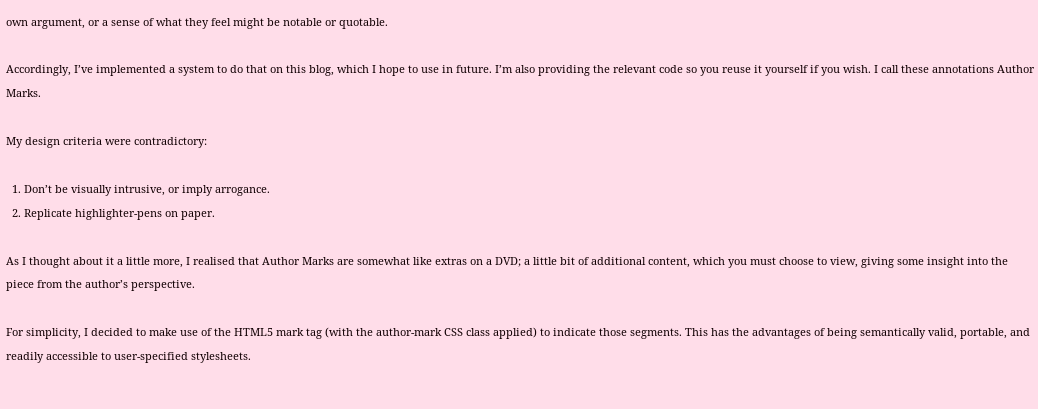own argument, or a sense of what they feel might be notable or quotable.

Accordingly, I’ve implemented a system to do that on this blog, which I hope to use in future. I’m also providing the relevant code so you reuse it yourself if you wish. I call these annotations Author Marks.

My design criteria were contradictory:

  1. Don’t be visually intrusive, or imply arrogance.
  2. Replicate highlighter-pens on paper.

As I thought about it a little more, I realised that Author Marks are somewhat like extras on a DVD; a little bit of additional content, which you must choose to view, giving some insight into the piece from the author’s perspective.

For simplicity, I decided to make use of the HTML5 mark tag (with the author-mark CSS class applied) to indicate those segments. This has the advantages of being semantically valid, portable, and readily accessible to user-specified stylesheets.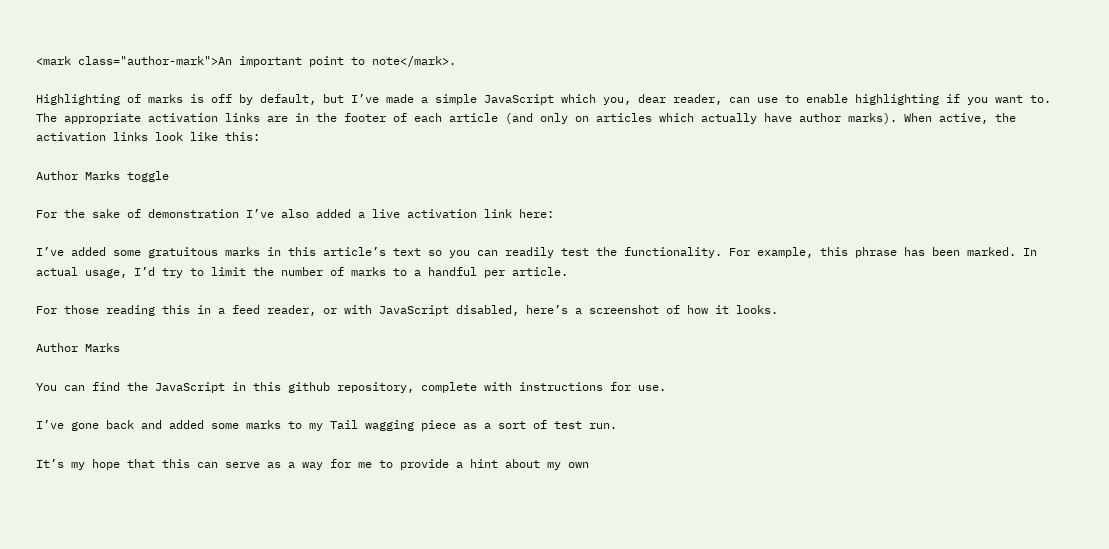<mark class="author-mark">An important point to note</mark>.

Highlighting of marks is off by default, but I’ve made a simple JavaScript which you, dear reader, can use to enable highlighting if you want to. The appropriate activation links are in the footer of each article (and only on articles which actually have author marks). When active, the activation links look like this:

Author Marks toggle

For the sake of demonstration I’ve also added a live activation link here:

I’ve added some gratuitous marks in this article’s text so you can readily test the functionality. For example, this phrase has been marked. In actual usage, I’d try to limit the number of marks to a handful per article.

For those reading this in a feed reader, or with JavaScript disabled, here’s a screenshot of how it looks.

Author Marks

You can find the JavaScript in this github repository, complete with instructions for use.

I’ve gone back and added some marks to my Tail wagging piece as a sort of test run.

It’s my hope that this can serve as a way for me to provide a hint about my own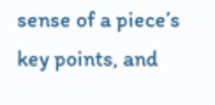sense of a piece’s key points, and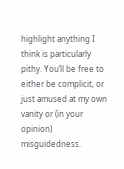highlight anything I think is particularly pithy. You’ll be free to either be complicit, or just amused at my own vanity or (in your opinion) misguidedness.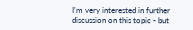I’m very interested in further discussion on this topic - but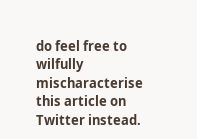do feel free to wilfully mischaracterise this article on Twitter instead.